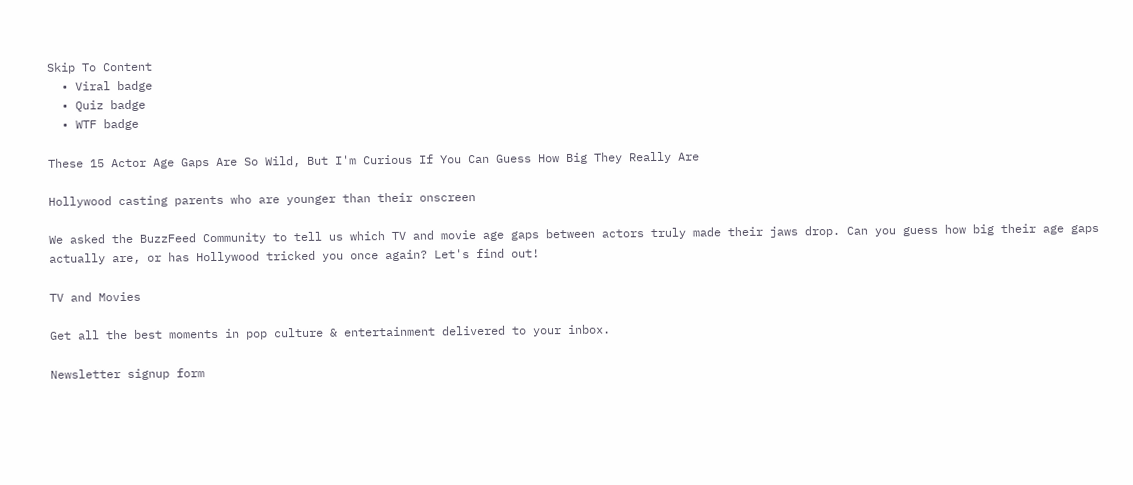Skip To Content
  • Viral badge
  • Quiz badge
  • WTF badge

These 15 Actor Age Gaps Are So Wild, But I'm Curious If You Can Guess How Big They Really Are

Hollywood casting parents who are younger than their onscreen

We asked the BuzzFeed Community to tell us which TV and movie age gaps between actors truly made their jaws drop. Can you guess how big their age gaps actually are, or has Hollywood tricked you once again? Let's find out!

TV and Movies

Get all the best moments in pop culture & entertainment delivered to your inbox.

Newsletter signup form